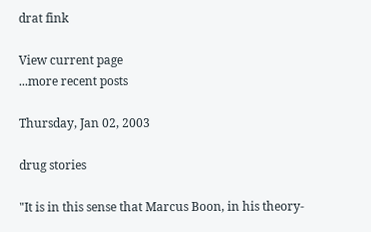drat fink

View current page
...more recent posts

Thursday, Jan 02, 2003

drug stories

"It is in this sense that Marcus Boon, in his theory-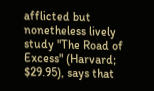afflicted but nonetheless lively study "The Road of Excess" (Harvard; $29.95), says that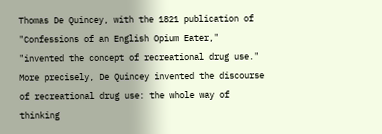Thomas De Quincey, with the 1821 publication of "Confessions of an English Opium Eater," "invented the concept of recreational drug use." More precisely, De Quincey invented the discourse of recreational drug use: the whole way of thinking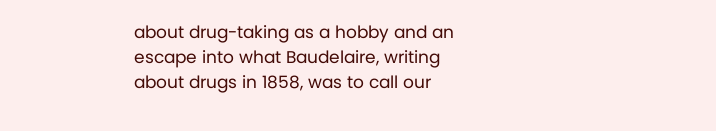about drug-taking as a hobby and an escape into what Baudelaire, writing about drugs in 1858, was to call our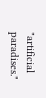"artificial paradises."